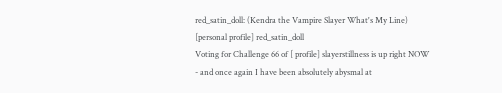red_satin_doll: (Kendra the Vampire Slayer What's My Line)
[personal profile] red_satin_doll
Voting for Challenge 66 of [ profile] slayerstillness is up right NOW - and once again I have been absolutely abysmal at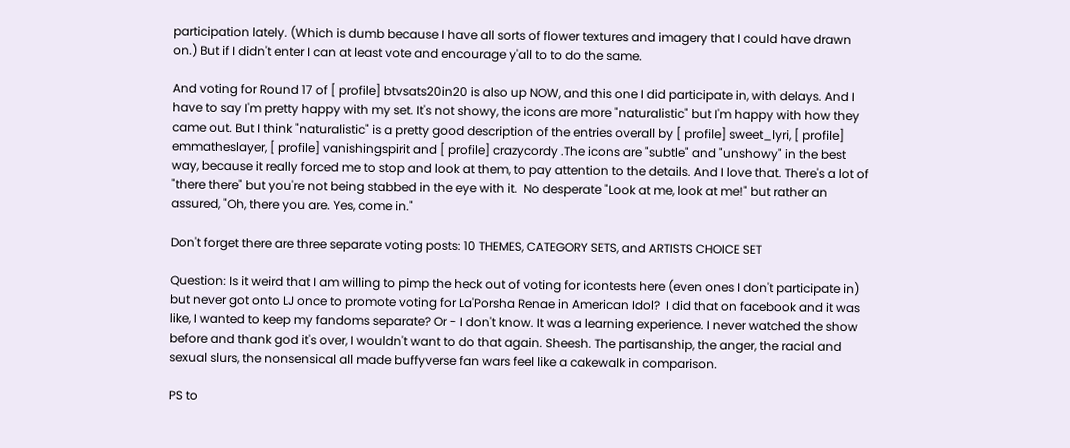participation lately. (Which is dumb because I have all sorts of flower textures and imagery that I could have drawn on.) But if I didn't enter I can at least vote and encourage y'all to to do the same.

And voting for Round 17 of [ profile] btvsats20in20 is also up NOW, and this one I did participate in, with delays. And I have to say I'm pretty happy with my set. It's not showy, the icons are more "naturalistic" but I'm happy with how they came out. But I think "naturalistic" is a pretty good description of the entries overall by [ profile] sweet_lyri, [ profile] emmatheslayer, [ profile] vanishingspirit and [ profile] crazycordy .The icons are "subtle" and "unshowy" in the best way, because it really forced me to stop and look at them, to pay attention to the details. And I love that. There's a lot of "there there" but you're not being stabbed in the eye with it.  No desperate "Look at me, look at me!" but rather an assured, "Oh, there you are. Yes, come in."

Don't forget there are three separate voting posts: 10 THEMES, CATEGORY SETS, and ARTISTS CHOICE SET

Question: Is it weird that I am willing to pimp the heck out of voting for icontests here (even ones I don't participate in) but never got onto LJ once to promote voting for La'Porsha Renae in American Idol?  I did that on facebook and it was like, I wanted to keep my fandoms separate? Or - I don't know. It was a learning experience. I never watched the show before and thank god it's over, I wouldn't want to do that again. Sheesh. The partisanship, the anger, the racial and sexual slurs, the nonsensical all made buffyverse fan wars feel like a cakewalk in comparison.

PS to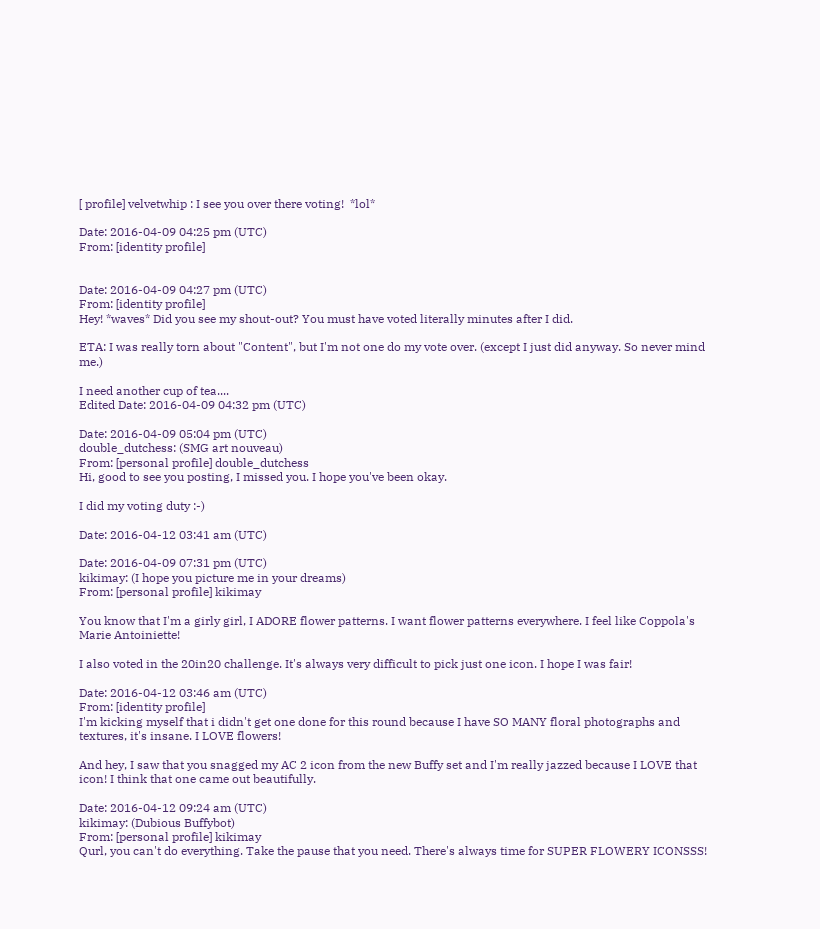[ profile] velvetwhip : I see you over there voting!  *lol*

Date: 2016-04-09 04:25 pm (UTC)
From: [identity profile]


Date: 2016-04-09 04:27 pm (UTC)
From: [identity profile]
Hey! *waves* Did you see my shout-out? You must have voted literally minutes after I did.

ETA: I was really torn about "Content", but I'm not one do my vote over. (except I just did anyway. So never mind me.)

I need another cup of tea....
Edited Date: 2016-04-09 04:32 pm (UTC)

Date: 2016-04-09 05:04 pm (UTC)
double_dutchess: (SMG art nouveau)
From: [personal profile] double_dutchess
Hi, good to see you posting, I missed you. I hope you've been okay.

I did my voting duty :-)

Date: 2016-04-12 03:41 am (UTC)

Date: 2016-04-09 07:31 pm (UTC)
kikimay: (I hope you picture me in your dreams)
From: [personal profile] kikimay

You know that I'm a girly girl, I ADORE flower patterns. I want flower patterns everywhere. I feel like Coppola's Marie Antoiniette!

I also voted in the 20in20 challenge. It's always very difficult to pick just one icon. I hope I was fair!

Date: 2016-04-12 03:46 am (UTC)
From: [identity profile]
I'm kicking myself that i didn't get one done for this round because I have SO MANY floral photographs and textures, it's insane. I LOVE flowers!

And hey, I saw that you snagged my AC 2 icon from the new Buffy set and I'm really jazzed because I LOVE that icon! I think that one came out beautifully.

Date: 2016-04-12 09:24 am (UTC)
kikimay: (Dubious Buffybot)
From: [personal profile] kikimay
Qurl, you can't do everything. Take the pause that you need. There's always time for SUPER FLOWERY ICONSSS!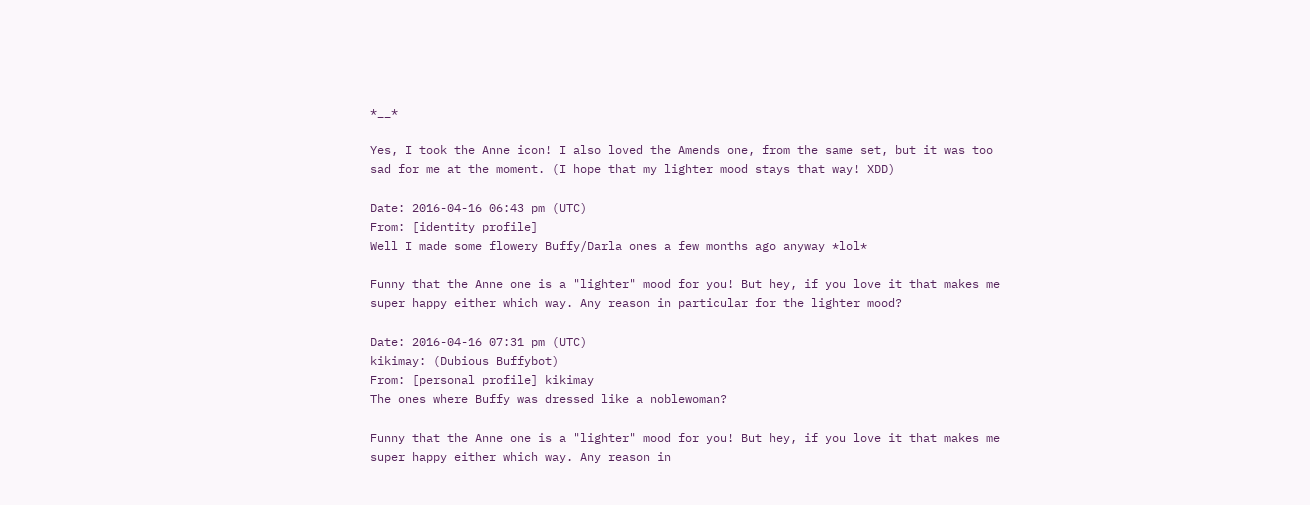*__*

Yes, I took the Anne icon! I also loved the Amends one, from the same set, but it was too sad for me at the moment. (I hope that my lighter mood stays that way! XDD)

Date: 2016-04-16 06:43 pm (UTC)
From: [identity profile]
Well I made some flowery Buffy/Darla ones a few months ago anyway *lol*

Funny that the Anne one is a "lighter" mood for you! But hey, if you love it that makes me super happy either which way. Any reason in particular for the lighter mood?

Date: 2016-04-16 07:31 pm (UTC)
kikimay: (Dubious Buffybot)
From: [personal profile] kikimay
The ones where Buffy was dressed like a noblewoman?

Funny that the Anne one is a "lighter" mood for you! But hey, if you love it that makes me super happy either which way. Any reason in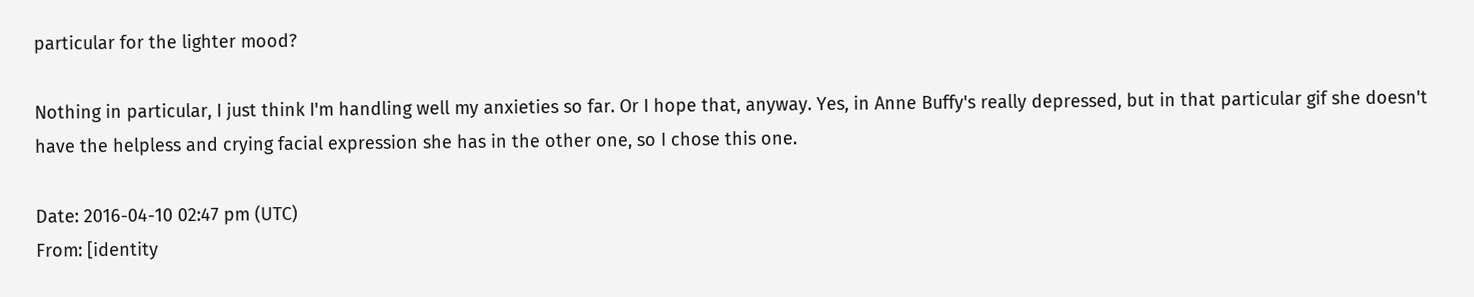particular for the lighter mood?

Nothing in particular, I just think I'm handling well my anxieties so far. Or I hope that, anyway. Yes, in Anne Buffy's really depressed, but in that particular gif she doesn't have the helpless and crying facial expression she has in the other one, so I chose this one.

Date: 2016-04-10 02:47 pm (UTC)
From: [identity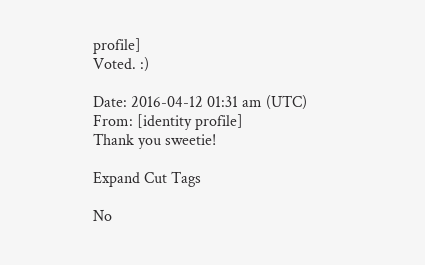profile]
Voted. :)

Date: 2016-04-12 01:31 am (UTC)
From: [identity profile]
Thank you sweetie!

Expand Cut Tags

No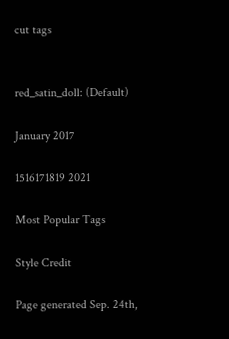cut tags


red_satin_doll: (Default)

January 2017

1516171819 2021

Most Popular Tags

Style Credit

Page generated Sep. 24th,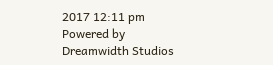2017 12:11 pm
Powered by Dreamwidth Studios